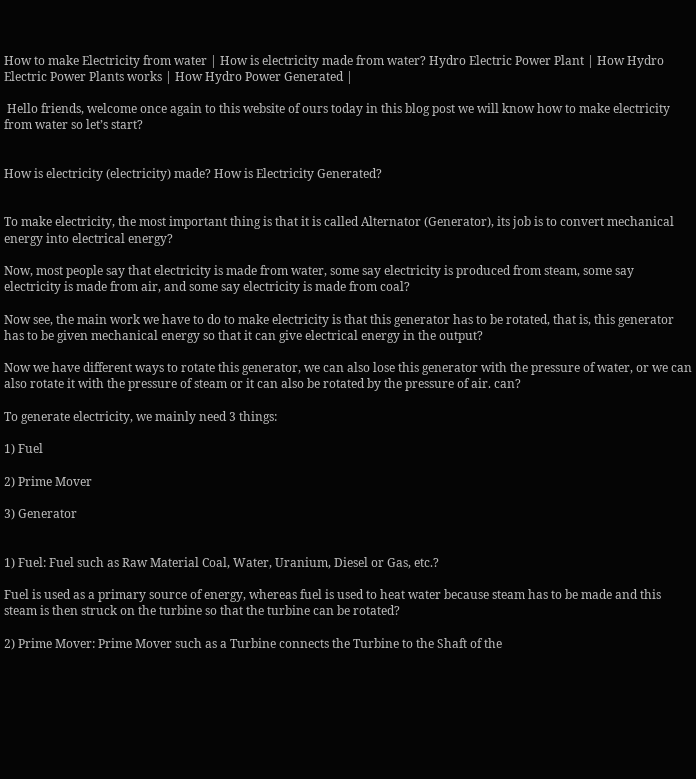How to make Electricity from water | How is electricity made from water? Hydro Electric Power Plant | How Hydro Electric Power Plants works | How Hydro Power Generated |

 Hello friends, welcome once again to this website of ours today in this blog post we will know how to make electricity from water so let’s start?


How is electricity (electricity) made? How is Electricity Generated?


To make electricity, the most important thing is that it is called Alternator (Generator), its job is to convert mechanical energy into electrical energy?

Now, most people say that electricity is made from water, some say electricity is produced from steam, some say electricity is made from air, and some say electricity is made from coal?

Now see, the main work we have to do to make electricity is that this generator has to be rotated, that is, this generator has to be given mechanical energy so that it can give electrical energy in the output?

Now we have different ways to rotate this generator, we can also lose this generator with the pressure of water, or we can also rotate it with the pressure of steam or it can also be rotated by the pressure of air. can?

To generate electricity, we mainly need 3 things:

1) Fuel

2) Prime Mover

3) Generator


1) Fuel: Fuel such as Raw Material Coal, Water, Uranium, Diesel or Gas, etc.?

Fuel is used as a primary source of energy, whereas fuel is used to heat water because steam has to be made and this steam is then struck on the turbine so that the turbine can be rotated?

2) Prime Mover: Prime Mover such as a Turbine connects the Turbine to the Shaft of the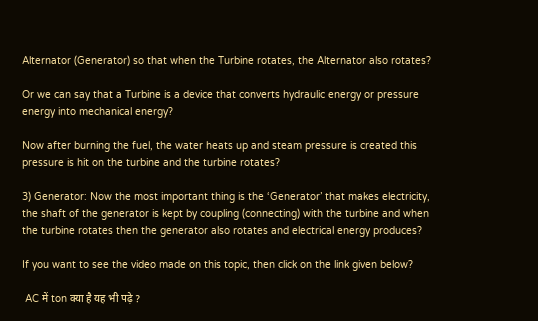Alternator (Generator) so that when the Turbine rotates, the Alternator also rotates?

Or we can say that a Turbine is a device that converts hydraulic energy or pressure energy into mechanical energy?

Now after burning the fuel, the water heats up and steam pressure is created this pressure is hit on the turbine and the turbine rotates?

3) Generator: Now the most important thing is the ‘Generator’ that makes electricity, the shaft of the generator is kept by coupling (connecting) with the turbine and when the turbine rotates then the generator also rotates and electrical energy produces?

If you want to see the video made on this topic, then click on the link given below?

 AC में ton क्या है यह भी पढ़े ?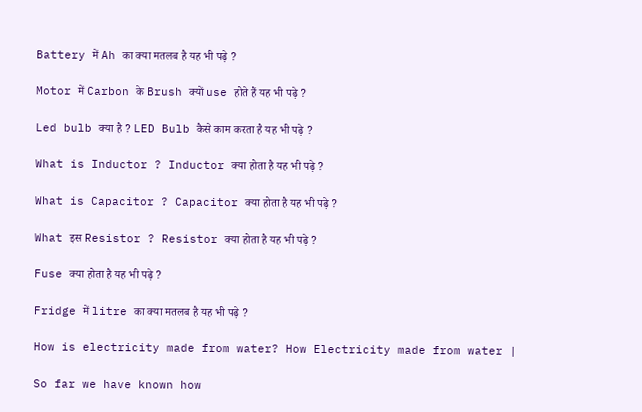Battery में Ah का क्या मतलब है यह भी पढ़े ?

Motor में Carbon के Brush क्यों use होते हैं यह भी पढ़े ?

Led bulb क्या है ? LED Bulb कैसे काम करता है यह भी पढ़े ?

What is Inductor ? Inductor क्या होता है यह भी पढ़े ?

What is Capacitor ? Capacitor क्या होता है यह भी पढ़े ?

What इस Resistor ? Resistor क्या होता है यह भी पढ़े ?

Fuse क्या होता है यह भी पढ़े ?

Fridge में litre का क्या मतलब है यह भी पढ़े ?

How is electricity made from water? How Electricity made from water |

So far we have known how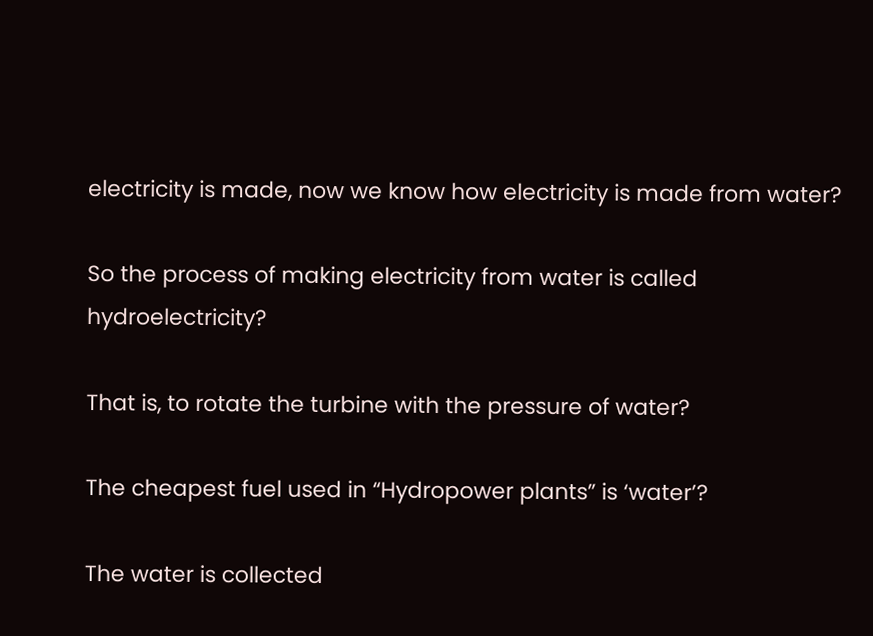electricity is made, now we know how electricity is made from water?

So the process of making electricity from water is called hydroelectricity?

That is, to rotate the turbine with the pressure of water?

The cheapest fuel used in “Hydropower plants” is ‘water’?

The water is collected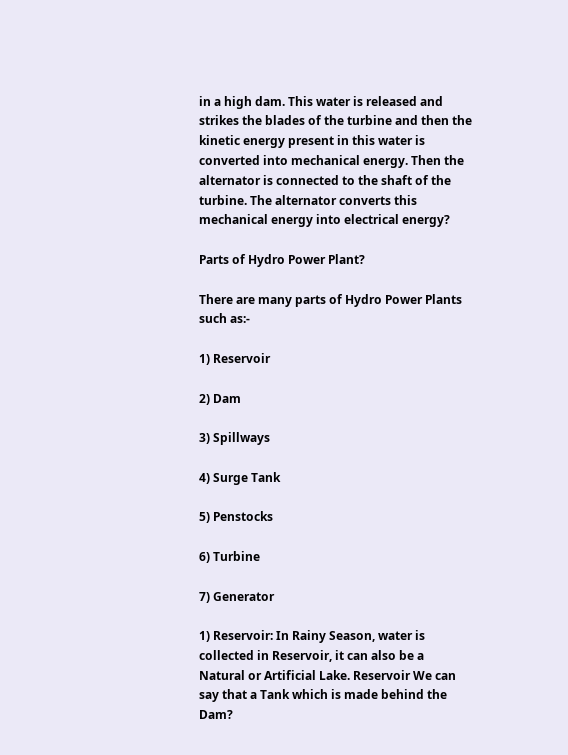in a high dam. This water is released and strikes the blades of the turbine and then the kinetic energy present in this water is converted into mechanical energy. Then the alternator is connected to the shaft of the turbine. The alternator converts this mechanical energy into electrical energy?

Parts of Hydro Power Plant?

There are many parts of Hydro Power Plants such as:-

1) Reservoir

2) Dam

3) Spillways

4) Surge Tank

5) Penstocks

6) Turbine

7) Generator

1) Reservoir: In Rainy Season, water is collected in Reservoir, it can also be a Natural or Artificial Lake. Reservoir We can say that a Tank which is made behind the Dam?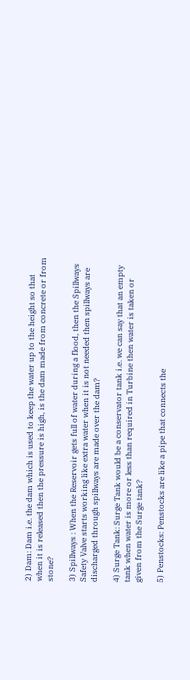2) Dam: Dam i.e. the dam which is used to keep the water up to the height so that when it is released then the pressure is high, is the dam made from concrete or from stone?

3) Spillways : When the Reservoir gets full of water during a flood, then the Spillways Safety Valve starts working like extra water when it is not needed then spillways are discharged through spillways are made over the dam?

4) Surge Tank: Surge Tank would be a conservator tank i.e. we can say that an empty tank when water is more or less than required in Turbine then water is taken or given from the Surge tank?

5) Penstocks: Penstocks are like a pipe that connects the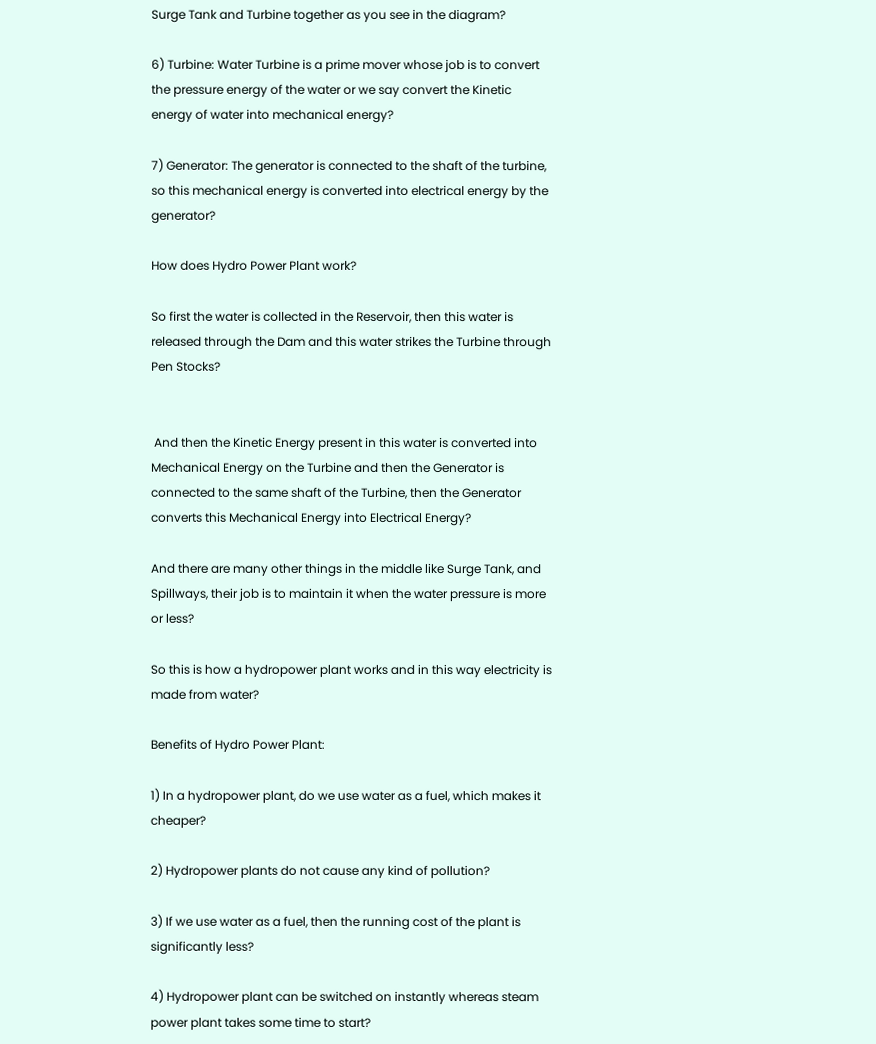Surge Tank and Turbine together as you see in the diagram?

6) Turbine: Water Turbine is a prime mover whose job is to convert the pressure energy of the water or we say convert the Kinetic energy of water into mechanical energy?

7) Generator: The generator is connected to the shaft of the turbine, so this mechanical energy is converted into electrical energy by the generator?

How does Hydro Power Plant work?

So first the water is collected in the Reservoir, then this water is released through the Dam and this water strikes the Turbine through Pen Stocks?


 And then the Kinetic Energy present in this water is converted into Mechanical Energy on the Turbine and then the Generator is connected to the same shaft of the Turbine, then the Generator converts this Mechanical Energy into Electrical Energy?

And there are many other things in the middle like Surge Tank, and Spillways, their job is to maintain it when the water pressure is more or less?

So this is how a hydropower plant works and in this way electricity is made from water?

Benefits of Hydro Power Plant:

1) In a hydropower plant, do we use water as a fuel, which makes it cheaper?

2) Hydropower plants do not cause any kind of pollution?

3) If we use water as a fuel, then the running cost of the plant is significantly less?

4) Hydropower plant can be switched on instantly whereas steam power plant takes some time to start?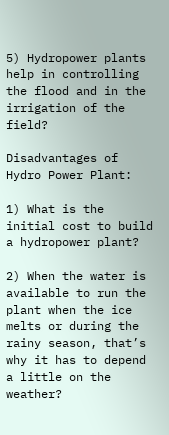5) Hydropower plants help in controlling the flood and in the irrigation of the field?

Disadvantages of Hydro Power Plant:

1) What is the initial cost to build a hydropower plant?

2) When the water is available to run the plant when the ice melts or during the rainy season, that’s why it has to depend a little on the weather?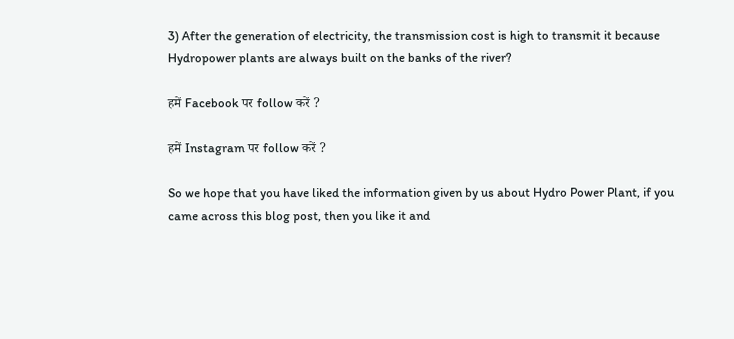3) After the generation of electricity, the transmission cost is high to transmit it because Hydropower plants are always built on the banks of the river?

हमें Facebook पर follow करें ?

हमें Instagram पर follow करें ?

So we hope that you have liked the information given by us about Hydro Power Plant, if you came across this blog post, then you like it and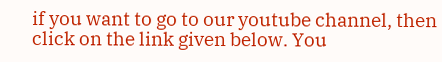if you want to go to our youtube channel, then click on the link given below. You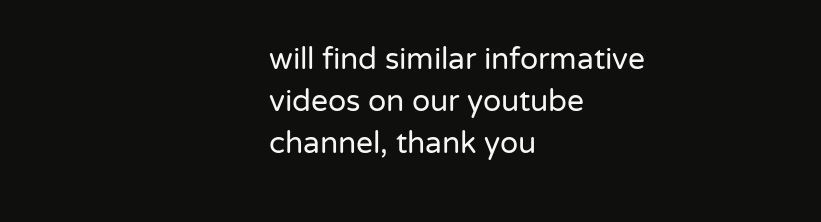will find similar informative videos on our youtube channel, thank you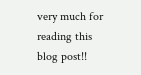very much for reading this blog post!!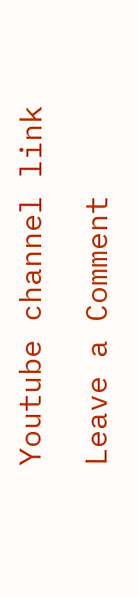Youtube channel link

Leave a Comment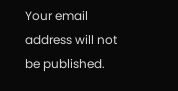Your email address will not be published.